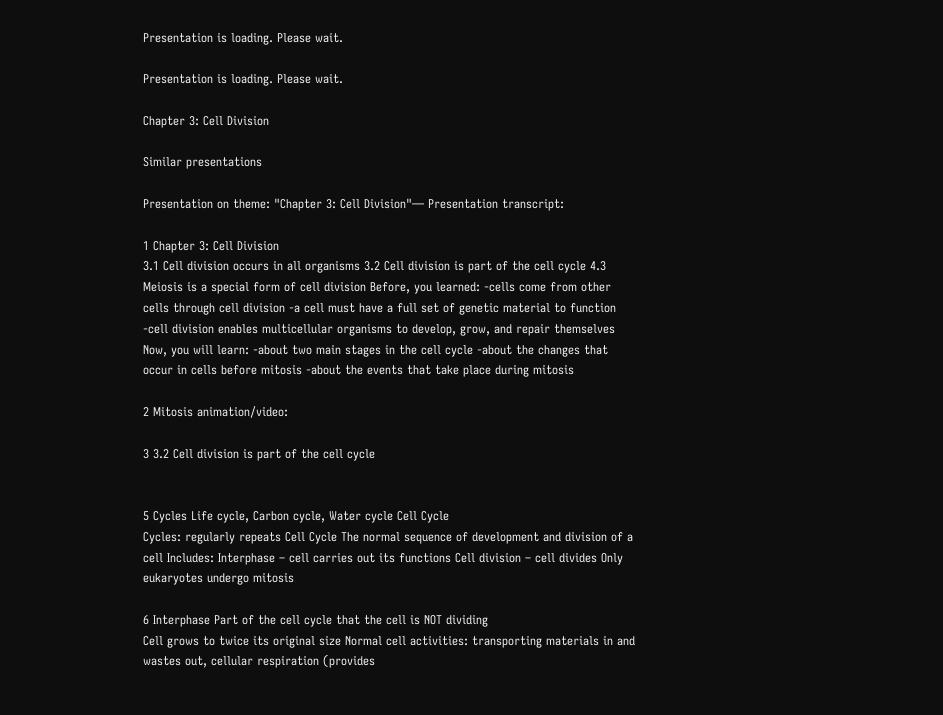Presentation is loading. Please wait.

Presentation is loading. Please wait.

Chapter 3: Cell Division

Similar presentations

Presentation on theme: "Chapter 3: Cell Division"— Presentation transcript:

1 Chapter 3: Cell Division
3.1 Cell division occurs in all organisms 3.2 Cell division is part of the cell cycle 4.3 Meiosis is a special form of cell division Before, you learned: -cells come from other cells through cell division -a cell must have a full set of genetic material to function -cell division enables multicellular organisms to develop, grow, and repair themselves Now, you will learn: -about two main stages in the cell cycle -about the changes that occur in cells before mitosis -about the events that take place during mitosis

2 Mitosis animation/video:

3 3.2 Cell division is part of the cell cycle


5 Cycles Life cycle, Carbon cycle, Water cycle Cell Cycle
Cycles: regularly repeats Cell Cycle The normal sequence of development and division of a cell Includes: Interphase – cell carries out its functions Cell division – cell divides Only eukaryotes undergo mitosis

6 Interphase Part of the cell cycle that the cell is NOT dividing
Cell grows to twice its original size Normal cell activities: transporting materials in and wastes out, cellular respiration (provides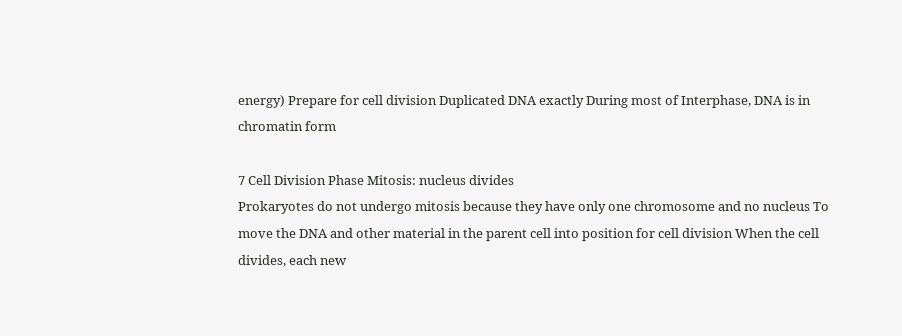energy) Prepare for cell division Duplicated DNA exactly During most of Interphase, DNA is in chromatin form

7 Cell Division Phase Mitosis: nucleus divides
Prokaryotes do not undergo mitosis because they have only one chromosome and no nucleus To move the DNA and other material in the parent cell into position for cell division When the cell divides, each new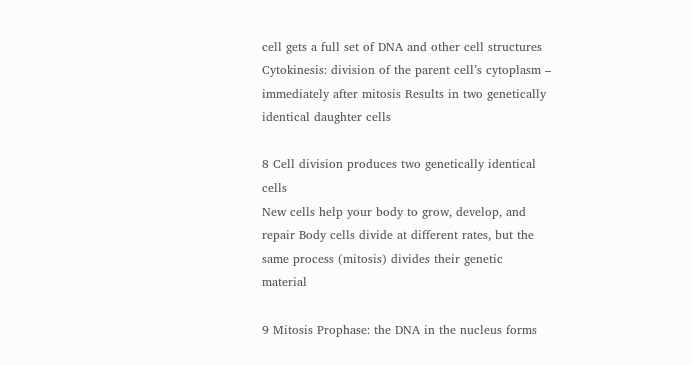cell gets a full set of DNA and other cell structures Cytokinesis: division of the parent cell’s cytoplasm – immediately after mitosis Results in two genetically identical daughter cells

8 Cell division produces two genetically identical cells
New cells help your body to grow, develop, and repair Body cells divide at different rates, but the same process (mitosis) divides their genetic material

9 Mitosis Prophase: the DNA in the nucleus forms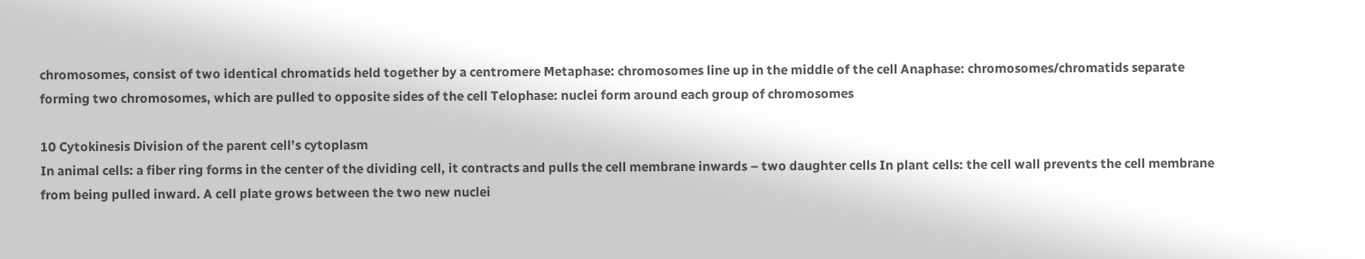chromosomes, consist of two identical chromatids held together by a centromere Metaphase: chromosomes line up in the middle of the cell Anaphase: chromosomes/chromatids separate forming two chromosomes, which are pulled to opposite sides of the cell Telophase: nuclei form around each group of chromosomes

10 Cytokinesis Division of the parent cell’s cytoplasm
In animal cells: a fiber ring forms in the center of the dividing cell, it contracts and pulls the cell membrane inwards – two daughter cells In plant cells: the cell wall prevents the cell membrane from being pulled inward. A cell plate grows between the two new nuclei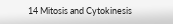14 Mitosis and Cytokinesis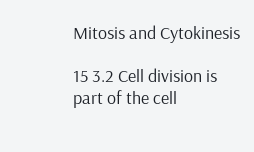Mitosis and Cytokinesis

15 3.2 Cell division is part of the cell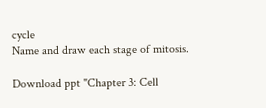cycle
Name and draw each stage of mitosis.

Download ppt "Chapter 3: Cell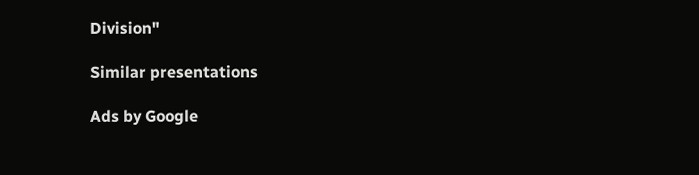Division"

Similar presentations

Ads by Google